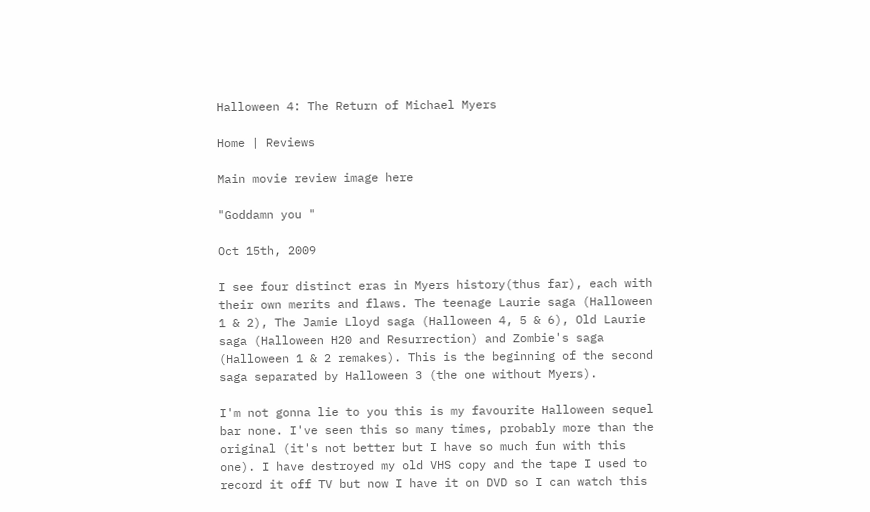Halloween 4: The Return of Michael Myers

Home | Reviews

Main movie review image here

"Goddamn you "

Oct 15th, 2009

I see four distinct eras in Myers history(thus far), each with their own merits and flaws. The teenage Laurie saga (Halloween 1 & 2), The Jamie Lloyd saga (Halloween 4, 5 & 6), Old Laurie saga (Halloween H20 and Resurrection) and Zombie's saga (Halloween 1 & 2 remakes). This is the beginning of the second saga separated by Halloween 3 (the one without Myers).

I'm not gonna lie to you this is my favourite Halloween sequel bar none. I've seen this so many times, probably more than the original (it's not better but I have so much fun with this one). I have destroyed my old VHS copy and the tape I used to record it off TV but now I have it on DVD so I can watch this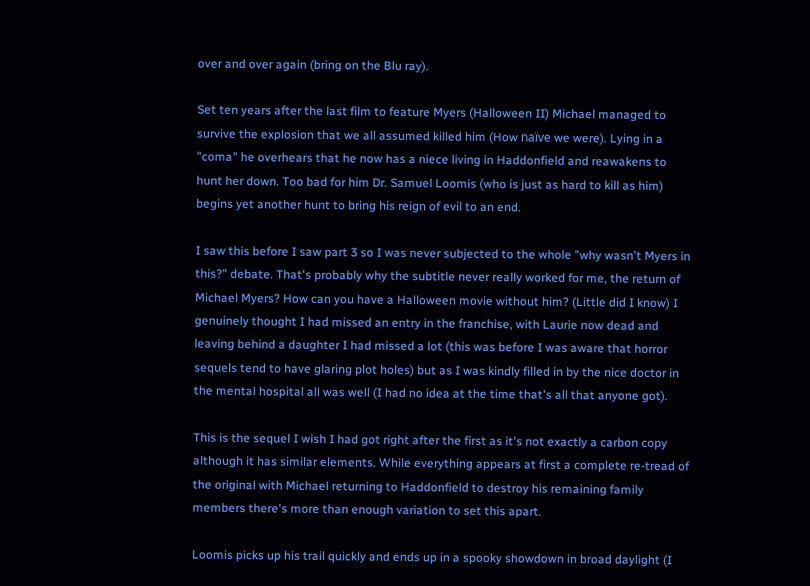over and over again (bring on the Blu ray).

Set ten years after the last film to feature Myers (Halloween II) Michael managed to survive the explosion that we all assumed killed him (How naïve we were). Lying in a "coma" he overhears that he now has a niece living in Haddonfield and reawakens to hunt her down. Too bad for him Dr. Samuel Loomis (who is just as hard to kill as him) begins yet another hunt to bring his reign of evil to an end.

I saw this before I saw part 3 so I was never subjected to the whole "why wasn't Myers in this?" debate. That's probably why the subtitle never really worked for me, the return of Michael Myers? How can you have a Halloween movie without him? (Little did I know) I genuinely thought I had missed an entry in the franchise, with Laurie now dead and leaving behind a daughter I had missed a lot (this was before I was aware that horror sequels tend to have glaring plot holes) but as I was kindly filled in by the nice doctor in the mental hospital all was well (I had no idea at the time that's all that anyone got).

This is the sequel I wish I had got right after the first as it's not exactly a carbon copy although it has similar elements. While everything appears at first a complete re-tread of the original with Michael returning to Haddonfield to destroy his remaining family members there's more than enough variation to set this apart.

Loomis picks up his trail quickly and ends up in a spooky showdown in broad daylight (I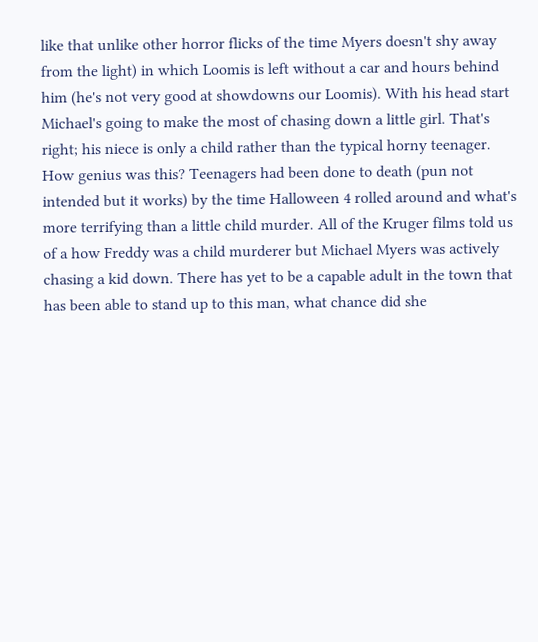like that unlike other horror flicks of the time Myers doesn't shy away from the light) in which Loomis is left without a car and hours behind him (he's not very good at showdowns our Loomis). With his head start Michael's going to make the most of chasing down a little girl. That's right; his niece is only a child rather than the typical horny teenager. How genius was this? Teenagers had been done to death (pun not intended but it works) by the time Halloween 4 rolled around and what's more terrifying than a little child murder. All of the Kruger films told us of a how Freddy was a child murderer but Michael Myers was actively chasing a kid down. There has yet to be a capable adult in the town that has been able to stand up to this man, what chance did she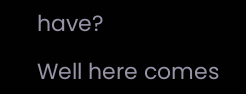have?

Well here comes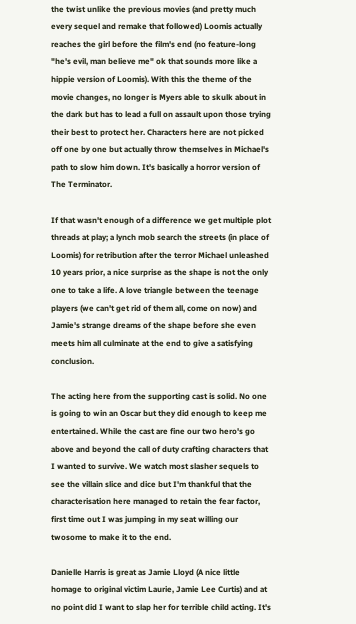the twist unlike the previous movies (and pretty much every sequel and remake that followed) Loomis actually reaches the girl before the film's end (no feature-long "he's evil, man believe me" ok that sounds more like a hippie version of Loomis). With this the theme of the movie changes, no longer is Myers able to skulk about in the dark but has to lead a full on assault upon those trying their best to protect her. Characters here are not picked off one by one but actually throw themselves in Michael's path to slow him down. It's basically a horror version of The Terminator.

If that wasn't enough of a difference we get multiple plot threads at play; a lynch mob search the streets (in place of Loomis) for retribution after the terror Michael unleashed 10 years prior, a nice surprise as the shape is not the only one to take a life. A love triangle between the teenage players (we can't get rid of them all, come on now) and Jamie's strange dreams of the shape before she even meets him all culminate at the end to give a satisfying conclusion.

The acting here from the supporting cast is solid. No one is going to win an Oscar but they did enough to keep me entertained. While the cast are fine our two hero's go above and beyond the call of duty crafting characters that I wanted to survive. We watch most slasher sequels to see the villain slice and dice but I'm thankful that the characterisation here managed to retain the fear factor, first time out I was jumping in my seat willing our twosome to make it to the end.

Danielle Harris is great as Jamie Lloyd (A nice little homage to original victim Laurie, Jamie Lee Curtis) and at no point did I want to slap her for terrible child acting. It's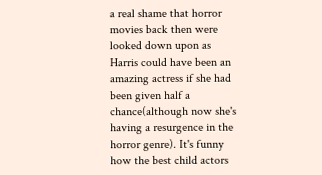a real shame that horror movies back then were looked down upon as Harris could have been an amazing actress if she had been given half a chance(although now she's having a resurgence in the horror genre). It's funny how the best child actors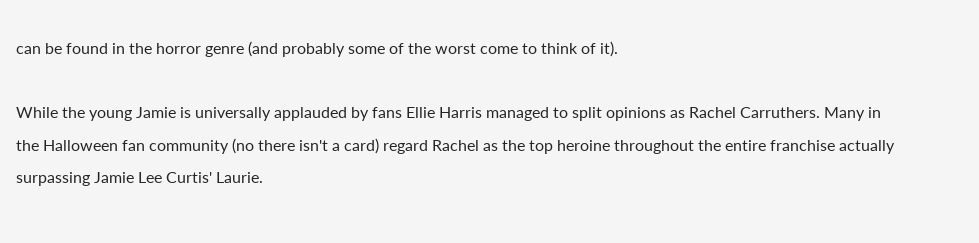can be found in the horror genre (and probably some of the worst come to think of it).

While the young Jamie is universally applauded by fans Ellie Harris managed to split opinions as Rachel Carruthers. Many in the Halloween fan community (no there isn't a card) regard Rachel as the top heroine throughout the entire franchise actually surpassing Jamie Lee Curtis' Laurie.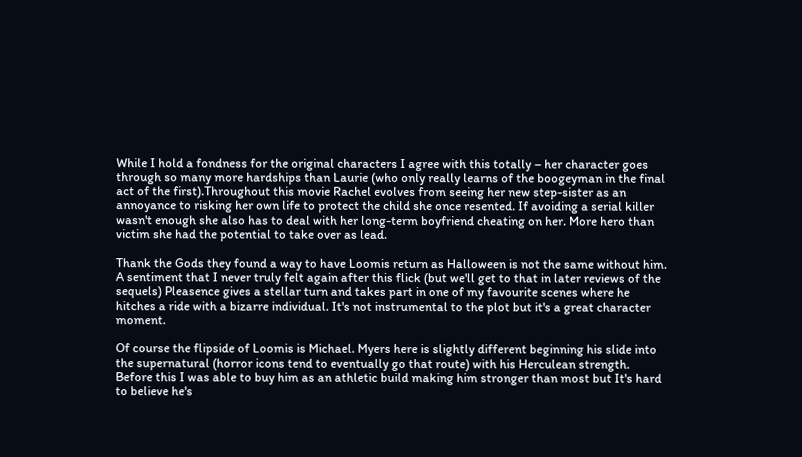While I hold a fondness for the original characters I agree with this totally – her character goes through so many more hardships than Laurie (who only really learns of the boogeyman in the final act of the first).Throughout this movie Rachel evolves from seeing her new step-sister as an annoyance to risking her own life to protect the child she once resented. If avoiding a serial killer wasn't enough she also has to deal with her long-term boyfriend cheating on her. More hero than victim she had the potential to take over as lead.

Thank the Gods they found a way to have Loomis return as Halloween is not the same without him. A sentiment that I never truly felt again after this flick (but we'll get to that in later reviews of the sequels) Pleasence gives a stellar turn and takes part in one of my favourite scenes where he hitches a ride with a bizarre individual. It's not instrumental to the plot but it's a great character moment.

Of course the flipside of Loomis is Michael. Myers here is slightly different beginning his slide into the supernatural (horror icons tend to eventually go that route) with his Herculean strength. Before this I was able to buy him as an athletic build making him stronger than most but It's hard to believe he's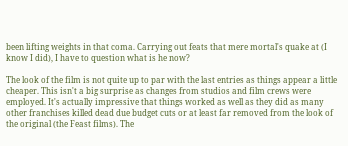been lifting weights in that coma. Carrying out feats that mere mortal's quake at (I know I did), I have to question what is he now?

The look of the film is not quite up to par with the last entries as things appear a little cheaper. This isn't a big surprise as changes from studios and film crews were employed. It's actually impressive that things worked as well as they did as many other franchises killed dead due budget cuts or at least far removed from the look of the original (the Feast films). The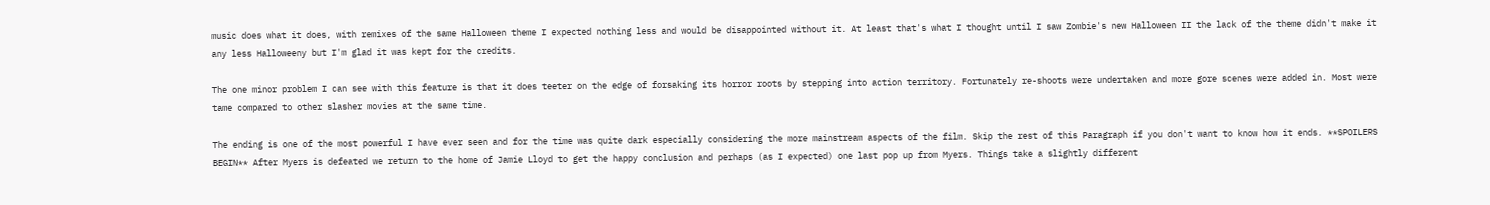music does what it does, with remixes of the same Halloween theme I expected nothing less and would be disappointed without it. At least that's what I thought until I saw Zombie's new Halloween II the lack of the theme didn't make it any less Halloweeny but I'm glad it was kept for the credits.

The one minor problem I can see with this feature is that it does teeter on the edge of forsaking its horror roots by stepping into action territory. Fortunately re-shoots were undertaken and more gore scenes were added in. Most were tame compared to other slasher movies at the same time.

The ending is one of the most powerful I have ever seen and for the time was quite dark especially considering the more mainstream aspects of the film. Skip the rest of this Paragraph if you don't want to know how it ends. **SPOILERS BEGIN** After Myers is defeated we return to the home of Jamie Lloyd to get the happy conclusion and perhaps (as I expected) one last pop up from Myers. Things take a slightly different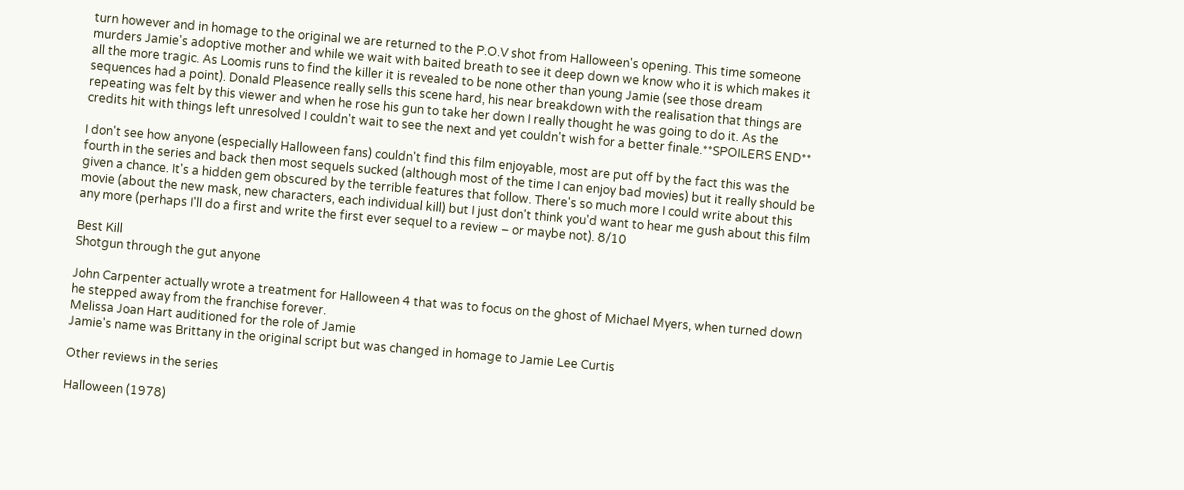turn however and in homage to the original we are returned to the P.O.V shot from Halloween's opening. This time someone murders Jamie's adoptive mother and while we wait with baited breath to see it deep down we know who it is which makes it all the more tragic. As Loomis runs to find the killer it is revealed to be none other than young Jamie (see those dream sequences had a point). Donald Pleasence really sells this scene hard, his near breakdown with the realisation that things are repeating was felt by this viewer and when he rose his gun to take her down I really thought he was going to do it. As the credits hit with things left unresolved I couldn't wait to see the next and yet couldn't wish for a better finale.**SPOILERS END**

I don't see how anyone (especially Halloween fans) couldn't find this film enjoyable, most are put off by the fact this was the fourth in the series and back then most sequels sucked (although most of the time I can enjoy bad movies) but it really should be given a chance. It's a hidden gem obscured by the terrible features that follow. There's so much more I could write about this movie (about the new mask, new characters, each individual kill) but I just don't think you'd want to hear me gush about this film any more (perhaps I'll do a first and write the first ever sequel to a review – or maybe not). 8/10

Best Kill
Shotgun through the gut anyone

John Carpenter actually wrote a treatment for Halloween 4 that was to focus on the ghost of Michael Myers, when turned down he stepped away from the franchise forever.
Melissa Joan Hart auditioned for the role of Jamie
Jamie's name was Brittany in the original script but was changed in homage to Jamie Lee Curtis

Other reviews in the series

Halloween (1978)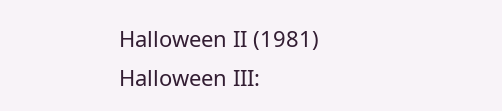Halloween II (1981)
Halloween III: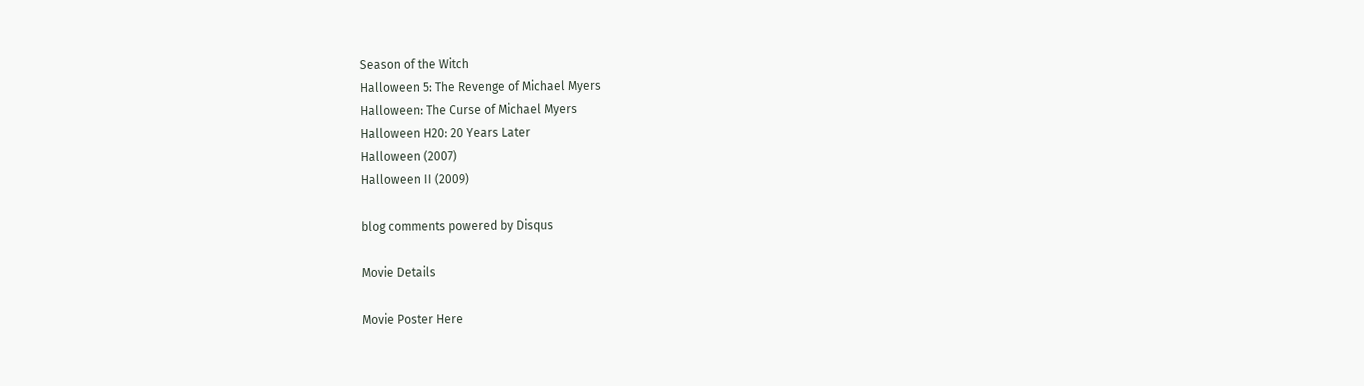Season of the Witch
Halloween 5: The Revenge of Michael Myers
Halloween: The Curse of Michael Myers
Halloween H20: 20 Years Later
Halloween (2007)
Halloween II (2009)

blog comments powered by Disqus

Movie Details

Movie Poster Here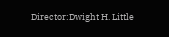Director:Dwight H. Little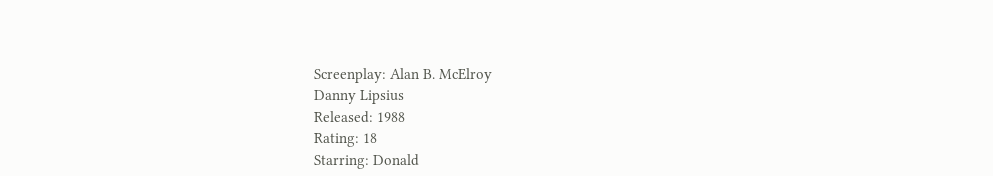Screenplay: Alan B. McElroy
Danny Lipsius
Released: 1988
Rating: 18
Starring: Donald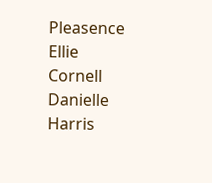Pleasence
Ellie Cornell
Danielle Harris